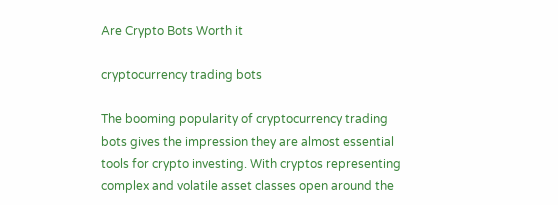Are Crypto Bots Worth it

cryptocurrency trading bots

The booming popularity of cryptocurrency trading bots gives the impression they are almost essential tools for crypto investing. With cryptos representing complex and volatile asset classes open around the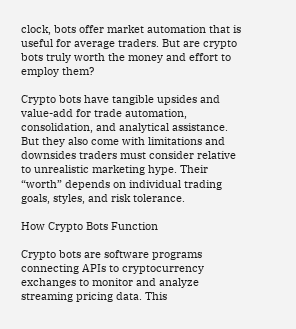clock, bots offer market automation that is useful for average traders. But are crypto bots truly worth the money and effort to employ them?

Crypto bots have tangible upsides and value-add for trade automation, consolidation, and analytical assistance. But they also come with limitations and downsides traders must consider relative to unrealistic marketing hype. Their “worth” depends on individual trading goals, styles, and risk tolerance.

How Crypto Bots Function

Crypto bots are software programs connecting APIs to cryptocurrency exchanges to monitor and analyze streaming pricing data. This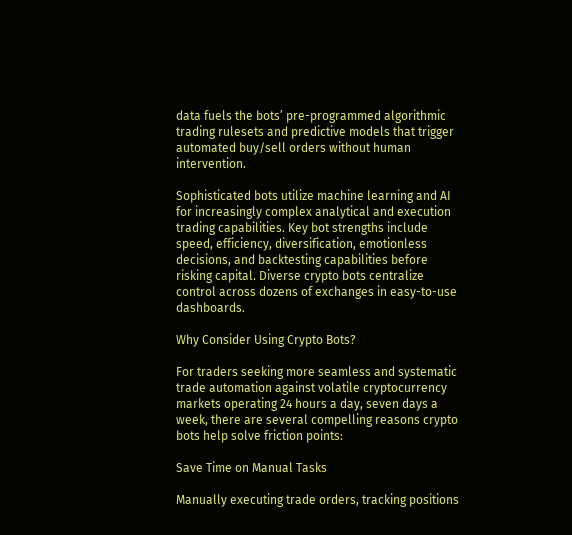data fuels the bots’ pre-programmed algorithmic trading rulesets and predictive models that trigger automated buy/sell orders without human intervention.

Sophisticated bots utilize machine learning and AI for increasingly complex analytical and execution trading capabilities. Key bot strengths include speed, efficiency, diversification, emotionless decisions, and backtesting capabilities before risking capital. Diverse crypto bots centralize control across dozens of exchanges in easy-to-use dashboards.

Why Consider Using Crypto Bots?

For traders seeking more seamless and systematic trade automation against volatile cryptocurrency markets operating 24 hours a day, seven days a week, there are several compelling reasons crypto bots help solve friction points:

Save Time on Manual Tasks

Manually executing trade orders, tracking positions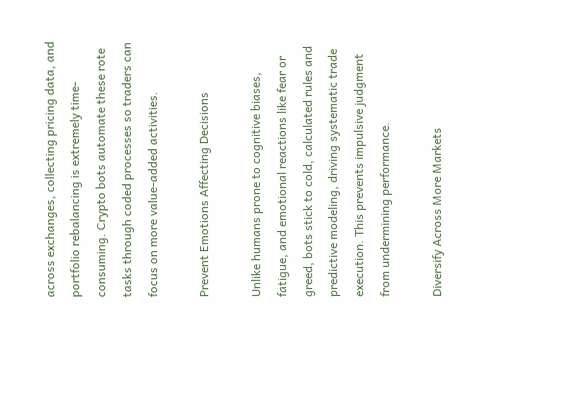across exchanges, collecting pricing data, and portfolio rebalancing is extremely time-consuming. Crypto bots automate these rote tasks through coded processes so traders can focus on more value-added activities.

Prevent Emotions Affecting Decisions

Unlike humans prone to cognitive biases, fatigue, and emotional reactions like fear or greed, bots stick to cold, calculated rules and predictive modeling, driving systematic trade execution. This prevents impulsive judgment from undermining performance.

Diversify Across More Markets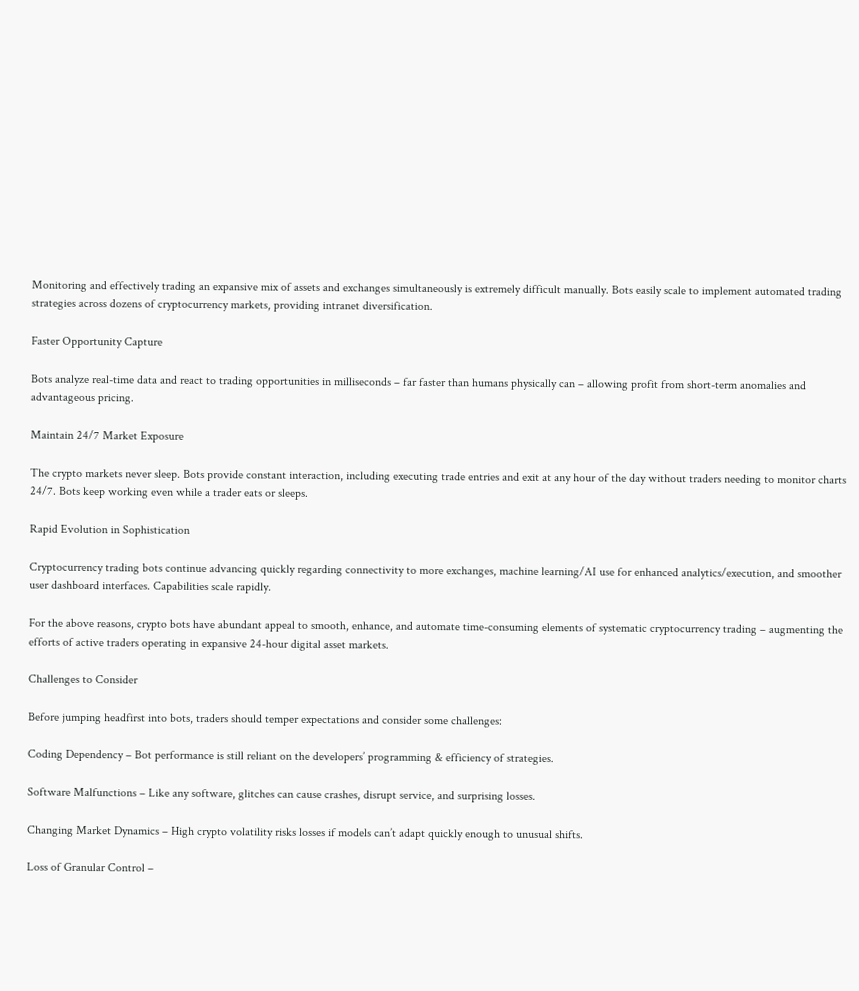Monitoring and effectively trading an expansive mix of assets and exchanges simultaneously is extremely difficult manually. Bots easily scale to implement automated trading strategies across dozens of cryptocurrency markets, providing intranet diversification.

Faster Opportunity Capture

Bots analyze real-time data and react to trading opportunities in milliseconds – far faster than humans physically can – allowing profit from short-term anomalies and advantageous pricing.

Maintain 24/7 Market Exposure

The crypto markets never sleep. Bots provide constant interaction, including executing trade entries and exit at any hour of the day without traders needing to monitor charts 24/7. Bots keep working even while a trader eats or sleeps.

Rapid Evolution in Sophistication

Cryptocurrency trading bots continue advancing quickly regarding connectivity to more exchanges, machine learning/AI use for enhanced analytics/execution, and smoother user dashboard interfaces. Capabilities scale rapidly.

For the above reasons, crypto bots have abundant appeal to smooth, enhance, and automate time-consuming elements of systematic cryptocurrency trading – augmenting the efforts of active traders operating in expansive 24-hour digital asset markets.

Challenges to Consider

Before jumping headfirst into bots, traders should temper expectations and consider some challenges:

Coding Dependency – Bot performance is still reliant on the developers’ programming & efficiency of strategies.

Software Malfunctions – Like any software, glitches can cause crashes, disrupt service, and surprising losses.

Changing Market Dynamics – High crypto volatility risks losses if models can’t adapt quickly enough to unusual shifts.

Loss of Granular Control –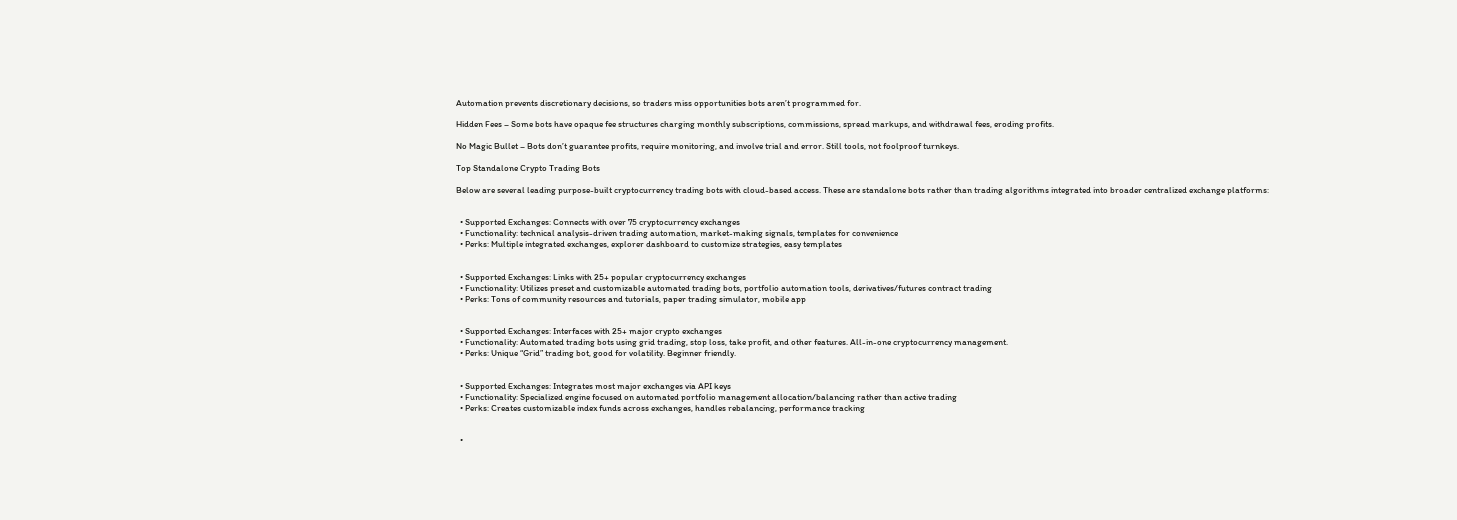Automation prevents discretionary decisions, so traders miss opportunities bots aren’t programmed for.

Hidden Fees – Some bots have opaque fee structures charging monthly subscriptions, commissions, spread markups, and withdrawal fees, eroding profits.

No Magic Bullet – Bots don’t guarantee profits, require monitoring, and involve trial and error. Still tools, not foolproof turnkeys.

Top Standalone Crypto Trading Bots

Below are several leading purpose-built cryptocurrency trading bots with cloud-based access. These are standalone bots rather than trading algorithms integrated into broader centralized exchange platforms:


  • Supported Exchanges: Connects with over 75 cryptocurrency exchanges
  • Functionality: technical analysis-driven trading automation, market-making signals, templates for convenience
  • Perks: Multiple integrated exchanges, explorer dashboard to customize strategies, easy templates


  • Supported Exchanges: Links with 25+ popular cryptocurrency exchanges
  • Functionality: Utilizes preset and customizable automated trading bots, portfolio automation tools, derivatives/futures contract trading
  • Perks: Tons of community resources and tutorials, paper trading simulator, mobile app


  • Supported Exchanges: Interfaces with 25+ major crypto exchanges
  • Functionality: Automated trading bots using grid trading, stop loss, take profit, and other features. All-in-one cryptocurrency management.
  • Perks: Unique “Grid” trading bot, good for volatility. Beginner friendly.


  • Supported Exchanges: Integrates most major exchanges via API keys
  • Functionality: Specialized engine focused on automated portfolio management allocation/balancing rather than active trading
  • Perks: Creates customizable index funds across exchanges, handles rebalancing, performance tracking


  •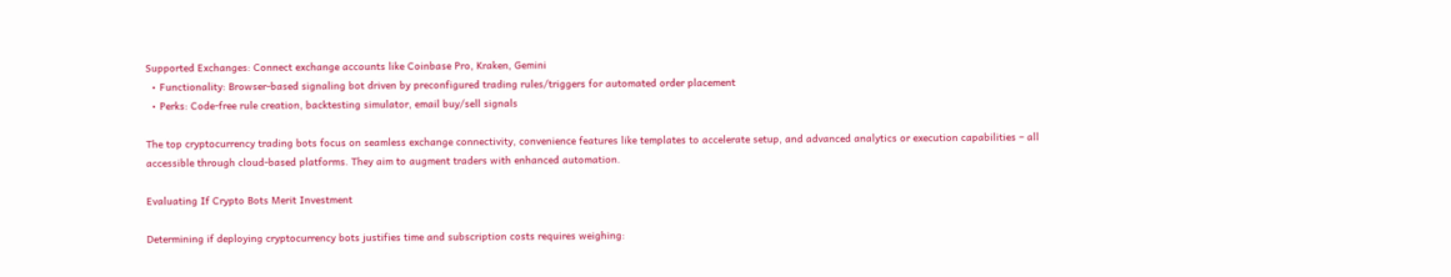Supported Exchanges: Connect exchange accounts like Coinbase Pro, Kraken, Gemini
  • Functionality: Browser-based signaling bot driven by preconfigured trading rules/triggers for automated order placement
  • Perks: Code-free rule creation, backtesting simulator, email buy/sell signals

The top cryptocurrency trading bots focus on seamless exchange connectivity, convenience features like templates to accelerate setup, and advanced analytics or execution capabilities – all accessible through cloud-based platforms. They aim to augment traders with enhanced automation.

Evaluating If Crypto Bots Merit Investment

Determining if deploying cryptocurrency bots justifies time and subscription costs requires weighing: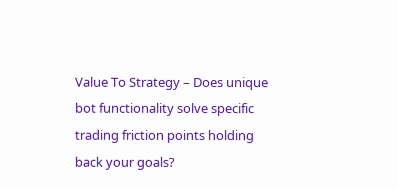Value To Strategy – Does unique bot functionality solve specific trading friction points holding back your goals?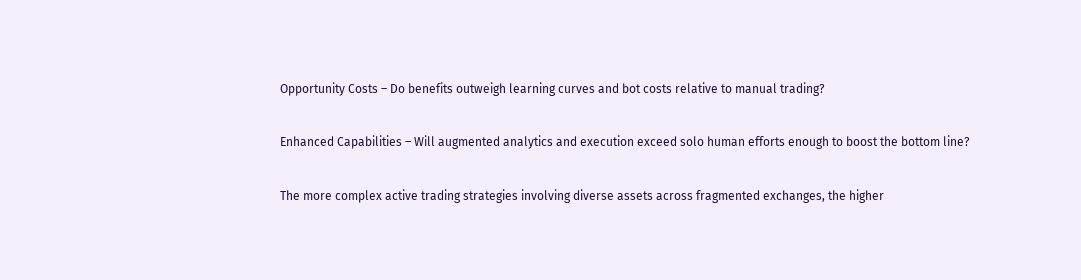Opportunity Costs – Do benefits outweigh learning curves and bot costs relative to manual trading?

Enhanced Capabilities – Will augmented analytics and execution exceed solo human efforts enough to boost the bottom line?

The more complex active trading strategies involving diverse assets across fragmented exchanges, the higher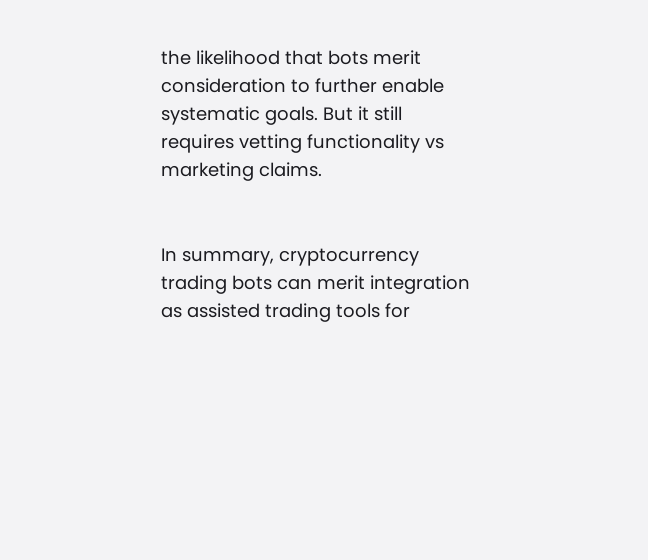the likelihood that bots merit consideration to further enable systematic goals. But it still requires vetting functionality vs marketing claims.


In summary, cryptocurrency trading bots can merit integration as assisted trading tools for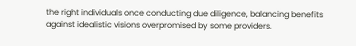the right individuals once conducting due diligence, balancing benefits against idealistic visions overpromised by some providers.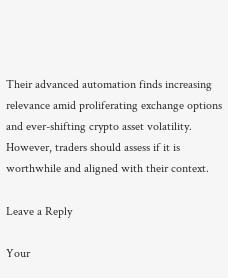Their advanced automation finds increasing relevance amid proliferating exchange options and ever-shifting crypto asset volatility. However, traders should assess if it is worthwhile and aligned with their context.

Leave a Reply

Your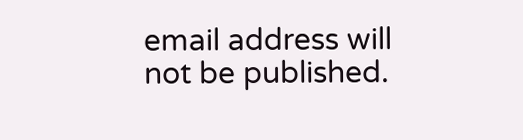email address will not be published.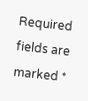Required fields are marked *